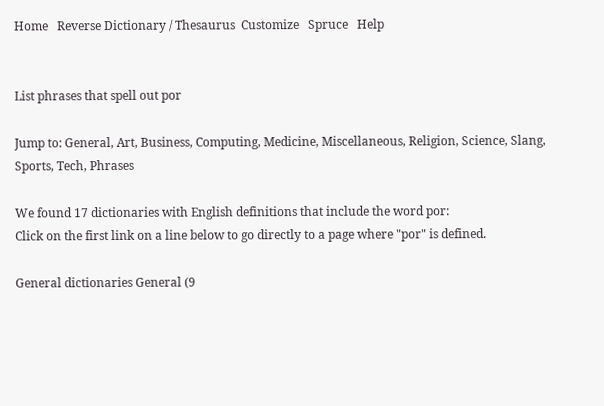Home   Reverse Dictionary / Thesaurus  Customize   Spruce   Help


List phrases that spell out por

Jump to: General, Art, Business, Computing, Medicine, Miscellaneous, Religion, Science, Slang, Sports, Tech, Phrases

We found 17 dictionaries with English definitions that include the word por:
Click on the first link on a line below to go directly to a page where "por" is defined.

General dictionaries General (9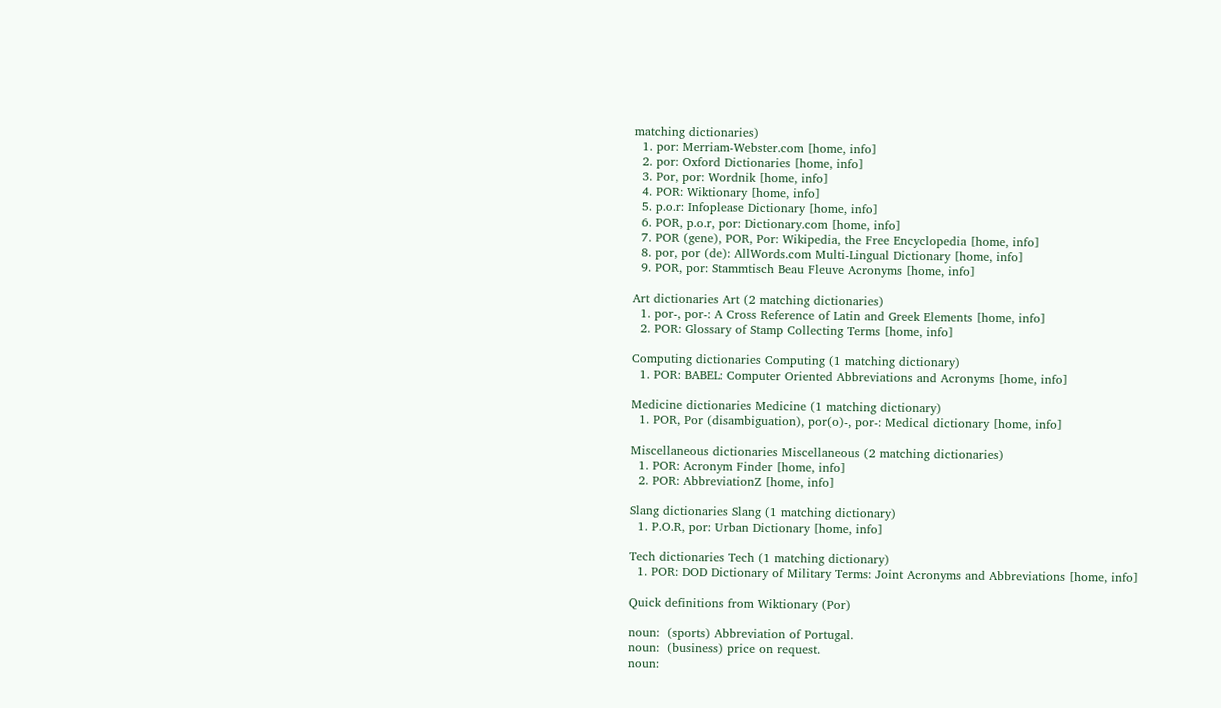matching dictionaries)
  1. por: Merriam-Webster.com [home, info]
  2. por: Oxford Dictionaries [home, info]
  3. Por, por: Wordnik [home, info]
  4. POR: Wiktionary [home, info]
  5. p.o.r: Infoplease Dictionary [home, info]
  6. POR, p.o.r, por: Dictionary.com [home, info]
  7. POR (gene), POR, Por: Wikipedia, the Free Encyclopedia [home, info]
  8. por, por (de): AllWords.com Multi-Lingual Dictionary [home, info]
  9. POR, por: Stammtisch Beau Fleuve Acronyms [home, info]

Art dictionaries Art (2 matching dictionaries)
  1. por-, por-: A Cross Reference of Latin and Greek Elements [home, info]
  2. POR: Glossary of Stamp Collecting Terms [home, info]

Computing dictionaries Computing (1 matching dictionary)
  1. POR: BABEL: Computer Oriented Abbreviations and Acronyms [home, info]

Medicine dictionaries Medicine (1 matching dictionary)
  1. POR, Por (disambiguation), por(o)-, por-: Medical dictionary [home, info]

Miscellaneous dictionaries Miscellaneous (2 matching dictionaries)
  1. POR: Acronym Finder [home, info]
  2. POR: AbbreviationZ [home, info]

Slang dictionaries Slang (1 matching dictionary)
  1. P.O.R, por: Urban Dictionary [home, info]

Tech dictionaries Tech (1 matching dictionary)
  1. POR: DOD Dictionary of Military Terms: Joint Acronyms and Abbreviations [home, info]

Quick definitions from Wiktionary (Por)

noun:  (sports) Abbreviation of Portugal.
noun:  (business) price on request.
noun: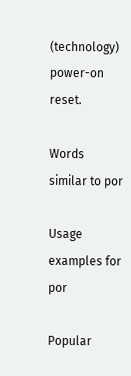(technology) power-on reset.

Words similar to por

Usage examples for por

Popular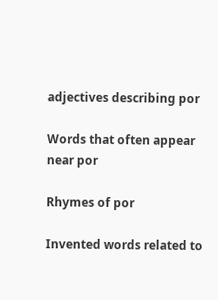adjectives describing por

Words that often appear near por

Rhymes of por

Invented words related to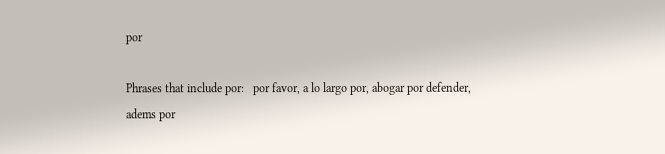por

Phrases that include por:   por favor, a lo largo por, abogar por defender, adems por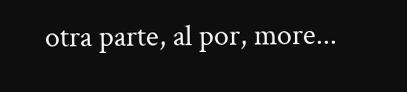otra parte, al por, more...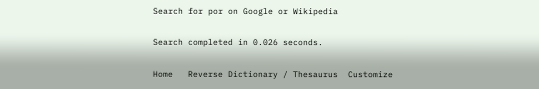Search for por on Google or Wikipedia

Search completed in 0.026 seconds.

Home   Reverse Dictionary / Thesaurus  Customize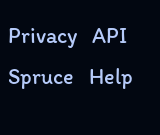Privacy   API   Spruce   Help